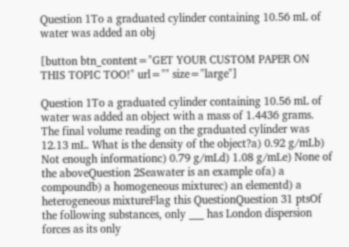Question 1To a graduated cylinder containing 10.56 mL of water was added an obj

[button btn_content="GET YOUR CUSTOM PAPER ON THIS TOPIC TOO!" url="" size="large"]

Question 1To a graduated cylinder containing 10.56 mL of water was added an object with a mass of 1.4436 grams. The final volume reading on the graduated cylinder was 12.13 mL. What is the density of the object?a) 0.92 g/mLb) Not enough informationc) 0.79 g/mLd) 1.08 g/mLe) None of the aboveQuestion 2Seawater is an example ofa) a compoundb) a homogeneous mixturec) an elementd) a heterogeneous mixtureFlag this QuestionQuestion 31 ptsOf the following substances, only ___ has London dispersion forces as its only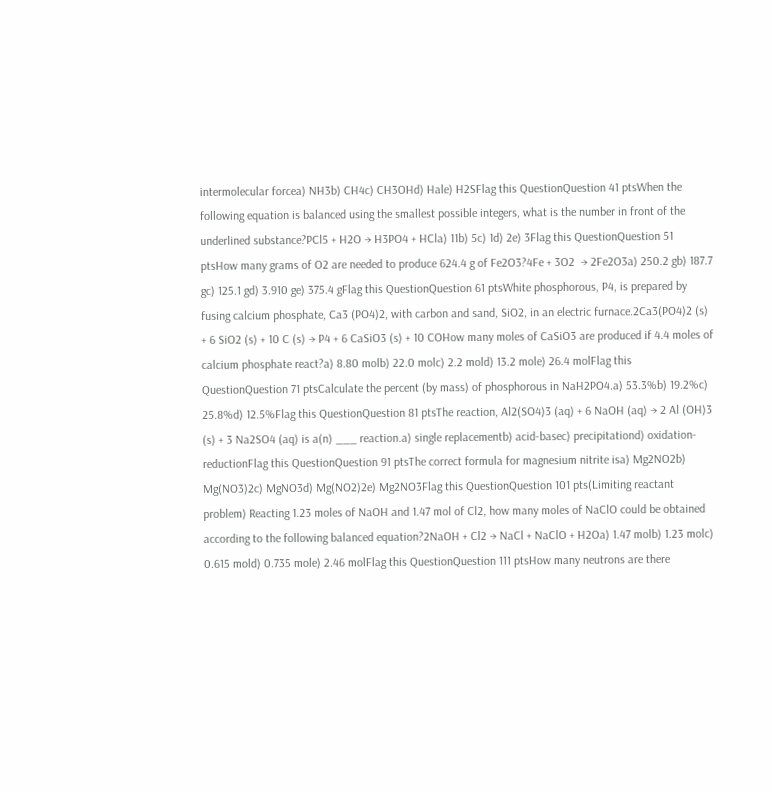intermolecular forcea) NH3b) CH4c) CH3OHd) Hale) H2SFlag this QuestionQuestion 41 ptsWhen the following equation is balanced using the smallest possible integers, what is the number in front of the underlined substance?PCl5 + H2O → H3PO4 + HCla) 11b) 5c) 1d) 2e) 3Flag this QuestionQuestion 51 ptsHow many grams of O2 are needed to produce 624.4 g of Fe2O3?4Fe + 3O2  → 2Fe2O3a) 250.2 gb) 187.7 gc) 125.1 gd) 3.910 ge) 375.4 gFlag this QuestionQuestion 61 ptsWhite phosphorous, P4, is prepared by fusing calcium phosphate, Ca3 (PO4)2, with carbon and sand, SiO2, in an electric furnace.2Ca3(PO4)2 (s) + 6 SiO2 (s) + 10 C (s) → P4 + 6 CaSiO3 (s) + 10 COHow many moles of CaSiO3 are produced if 4.4 moles of calcium phosphate react?a) 8.80 molb) 22.0 molc) 2.2 mold) 13.2 mole) 26.4 molFlag this QuestionQuestion 71 ptsCalculate the percent (by mass) of phosphorous in NaH2PO4.a) 53.3%b) 19.2%c) 25.8%d) 12.5%Flag this QuestionQuestion 81 ptsThe reaction, Al2(SO4)3 (aq) + 6 NaOH (aq) → 2 Al (OH)3 (s) + 3 Na2SO4 (aq) is a(n) ___ reaction.a) single replacementb) acid-basec) precipitationd) oxidation-reductionFlag this QuestionQuestion 91 ptsThe correct formula for magnesium nitrite isa) Mg2NO2b) Mg(NO3)2c) MgNO3d) Mg(NO2)2e) Mg2NO3Flag this QuestionQuestion 101 pts(Limiting reactant problem) Reacting 1.23 moles of NaOH and 1.47 mol of Cl2, how many moles of NaClO could be obtained according to the following balanced equation?2NaOH + Cl2 → NaCl + NaClO + H2Oa) 1.47 molb) 1.23 molc) 0.615 mold) 0.735 mole) 2.46 molFlag this QuestionQuestion 111 ptsHow many neutrons are there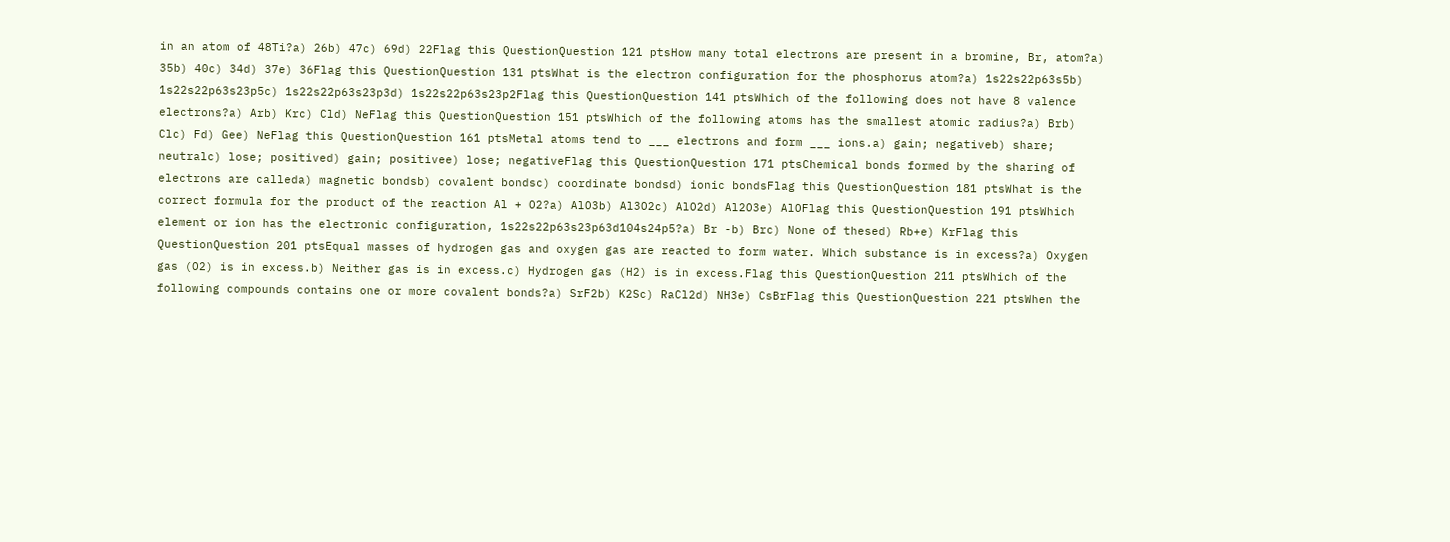in an atom of 48Ti?a) 26b) 47c) 69d) 22Flag this QuestionQuestion 121 ptsHow many total electrons are present in a bromine, Br, atom?a) 35b) 40c) 34d) 37e) 36Flag this QuestionQuestion 131 ptsWhat is the electron configuration for the phosphorus atom?a) 1s22s22p63s5b) 1s22s22p63s23p5c) 1s22s22p63s23p3d) 1s22s22p63s23p2Flag this QuestionQuestion 141 ptsWhich of the following does not have 8 valence electrons?a) Arb) Krc) Cld) NeFlag this QuestionQuestion 151 ptsWhich of the following atoms has the smallest atomic radius?a) Brb) Clc) Fd) Gee) NeFlag this QuestionQuestion 161 ptsMetal atoms tend to ___ electrons and form ___ ions.a) gain; negativeb) share; neutralc) lose; positived) gain; positivee) lose; negativeFlag this QuestionQuestion 171 ptsChemical bonds formed by the sharing of electrons are calleda) magnetic bondsb) covalent bondsc) coordinate bondsd) ionic bondsFlag this QuestionQuestion 181 ptsWhat is the correct formula for the product of the reaction Al + O2?a) AlO3b) Al3O2c) AlO2d) Al2O3e) AlOFlag this QuestionQuestion 191 ptsWhich element or ion has the electronic configuration, 1s22s22p63s23p63d104s24p5?a) Br -b) Brc) None of thesed) Rb+e) KrFlag this QuestionQuestion 201 ptsEqual masses of hydrogen gas and oxygen gas are reacted to form water. Which substance is in excess?a) Oxygen gas (O2) is in excess.b) Neither gas is in excess.c) Hydrogen gas (H2) is in excess.Flag this QuestionQuestion 211 ptsWhich of the following compounds contains one or more covalent bonds?a) SrF2b) K2Sc) RaCl2d) NH3e) CsBrFlag this QuestionQuestion 221 ptsWhen the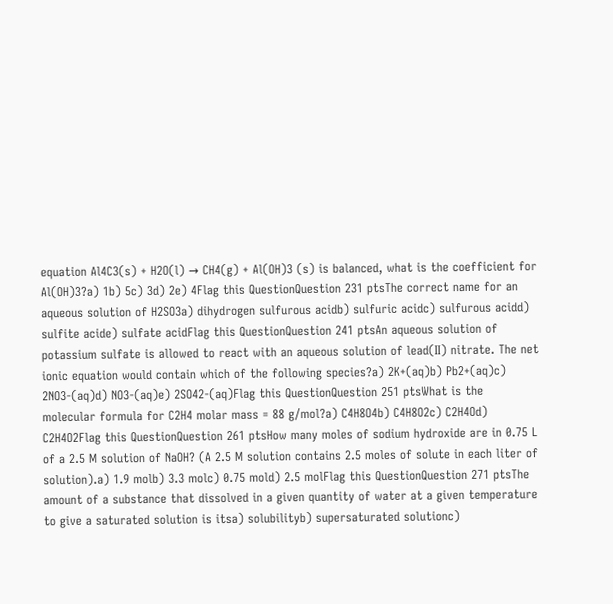equation Al4C3(s) + H2O(l) → CH4(g) + Al(OH)3 (s) is balanced, what is the coefficient for Al(OH)3?a) 1b) 5c) 3d) 2e) 4Flag this QuestionQuestion 231 ptsThe correct name for an aqueous solution of H2SO3a) dihydrogen sulfurous acidb) sulfuric acidc) sulfurous acidd) sulfite acide) sulfate acidFlag this QuestionQuestion 241 ptsAn aqueous solution of potassium sulfate is allowed to react with an aqueous solution of lead(II) nitrate. The net ionic equation would contain which of the following species?a) 2K+(aq)b) Pb2+(aq)c) 2NO3-(aq)d) NO3-(aq)e) 2SO42-(aq)Flag this QuestionQuestion 251 ptsWhat is the molecular formula for C2H4 molar mass = 88 g/mol?a) C4H8O4b) C4H8O2c) C2H4Od) C2H4O2Flag this QuestionQuestion 261 ptsHow many moles of sodium hydroxide are in 0.75 L of a 2.5 M solution of NaOH? (A 2.5 M solution contains 2.5 moles of solute in each liter of solution).a) 1.9 molb) 3.3 molc) 0.75 mold) 2.5 molFlag this QuestionQuestion 271 ptsThe amount of a substance that dissolved in a given quantity of water at a given temperature to give a saturated solution is itsa) solubilityb) supersaturated solutionc)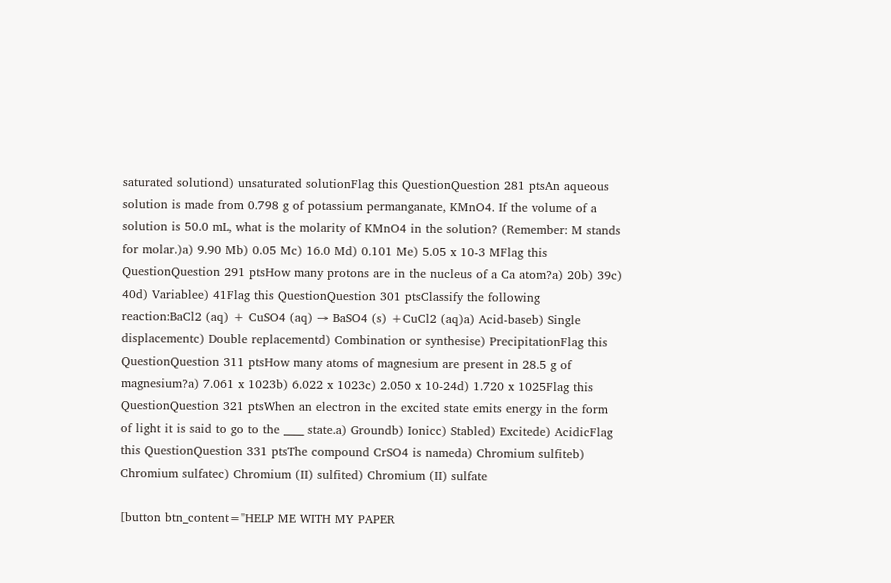saturated solutiond) unsaturated solutionFlag this QuestionQuestion 281 ptsAn aqueous solution is made from 0.798 g of potassium permanganate, KMnO4. If the volume of a solution is 50.0 mL, what is the molarity of KMnO4 in the solution? (Remember: M stands for molar.)a) 9.90 Mb) 0.05 Mc) 16.0 Md) 0.101 Me) 5.05 x 10-3 MFlag this QuestionQuestion 291 ptsHow many protons are in the nucleus of a Ca atom?a) 20b) 39c) 40d) Variablee) 41Flag this QuestionQuestion 301 ptsClassify the following reaction:BaCl2 (aq) + CuSO4 (aq) → BaSO4 (s) +CuCl2 (aq)a) Acid-baseb) Single displacementc) Double replacementd) Combination or synthesise) PrecipitationFlag this QuestionQuestion 311 ptsHow many atoms of magnesium are present in 28.5 g of magnesium?a) 7.061 x 1023b) 6.022 x 1023c) 2.050 x 10-24d) 1.720 x 1025Flag this QuestionQuestion 321 ptsWhen an electron in the excited state emits energy in the form of light it is said to go to the ____ state.a) Groundb) Ionicc) Stabled) Excitede) AcidicFlag this QuestionQuestion 331 ptsThe compound CrSO4 is nameda) Chromium sulfiteb) Chromium sulfatec) Chromium (II) sulfited) Chromium (II) sulfate

[button btn_content="HELP ME WITH MY PAPER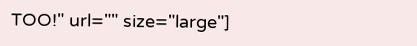TOO!" url="" size="large"]